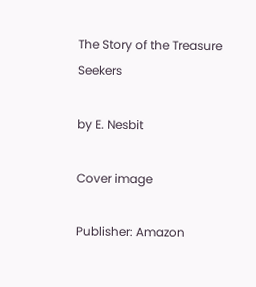The Story of the Treasure Seekers

by E. Nesbit

Cover image

Publisher: Amazon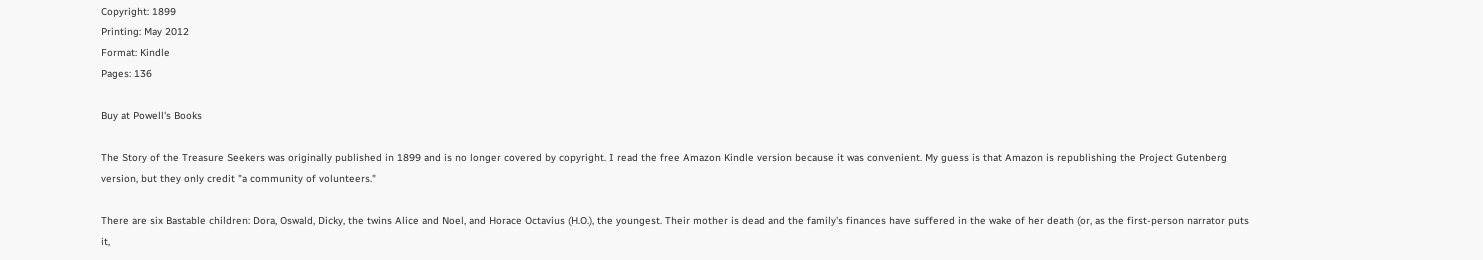Copyright: 1899
Printing: May 2012
Format: Kindle
Pages: 136

Buy at Powell's Books

The Story of the Treasure Seekers was originally published in 1899 and is no longer covered by copyright. I read the free Amazon Kindle version because it was convenient. My guess is that Amazon is republishing the Project Gutenberg version, but they only credit "a community of volunteers."

There are six Bastable children: Dora, Oswald, Dicky, the twins Alice and Noel, and Horace Octavius (H.O.), the youngest. Their mother is dead and the family's finances have suffered in the wake of her death (or, as the first-person narrator puts it,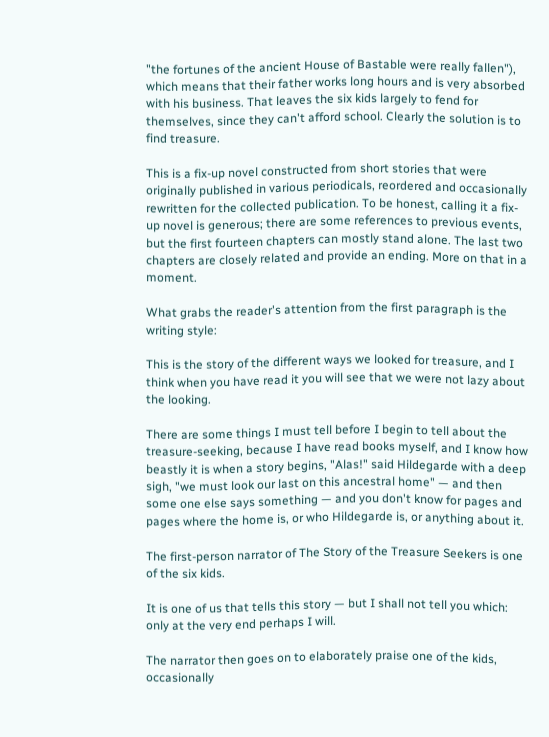"the fortunes of the ancient House of Bastable were really fallen"), which means that their father works long hours and is very absorbed with his business. That leaves the six kids largely to fend for themselves, since they can't afford school. Clearly the solution is to find treasure.

This is a fix-up novel constructed from short stories that were originally published in various periodicals, reordered and occasionally rewritten for the collected publication. To be honest, calling it a fix-up novel is generous; there are some references to previous events, but the first fourteen chapters can mostly stand alone. The last two chapters are closely related and provide an ending. More on that in a moment.

What grabs the reader's attention from the first paragraph is the writing style:

This is the story of the different ways we looked for treasure, and I think when you have read it you will see that we were not lazy about the looking.

There are some things I must tell before I begin to tell about the treasure-seeking, because I have read books myself, and I know how beastly it is when a story begins, "Alas!" said Hildegarde with a deep sigh, "we must look our last on this ancestral home" — and then some one else says something — and you don't know for pages and pages where the home is, or who Hildegarde is, or anything about it.

The first-person narrator of The Story of the Treasure Seekers is one of the six kids.

It is one of us that tells this story — but I shall not tell you which: only at the very end perhaps I will.

The narrator then goes on to elaborately praise one of the kids, occasionally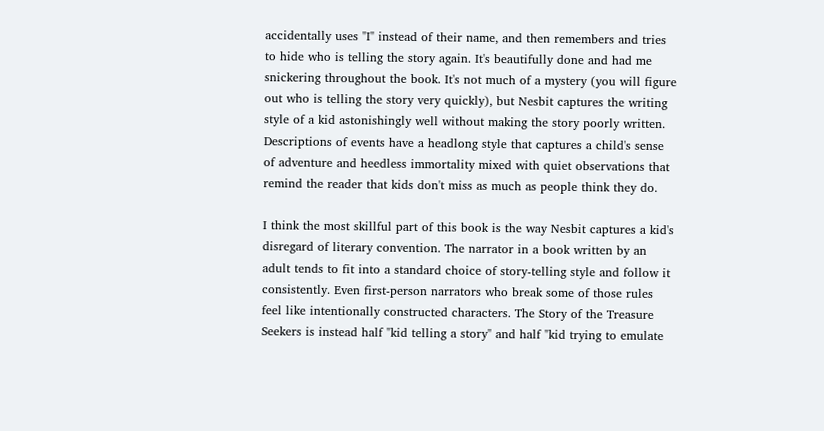accidentally uses "I" instead of their name, and then remembers and tries to hide who is telling the story again. It's beautifully done and had me snickering throughout the book. It's not much of a mystery (you will figure out who is telling the story very quickly), but Nesbit captures the writing style of a kid astonishingly well without making the story poorly written. Descriptions of events have a headlong style that captures a child's sense of adventure and heedless immortality mixed with quiet observations that remind the reader that kids don't miss as much as people think they do.

I think the most skillful part of this book is the way Nesbit captures a kid's disregard of literary convention. The narrator in a book written by an adult tends to fit into a standard choice of story-telling style and follow it consistently. Even first-person narrators who break some of those rules feel like intentionally constructed characters. The Story of the Treasure Seekers is instead half "kid telling a story" and half "kid trying to emulate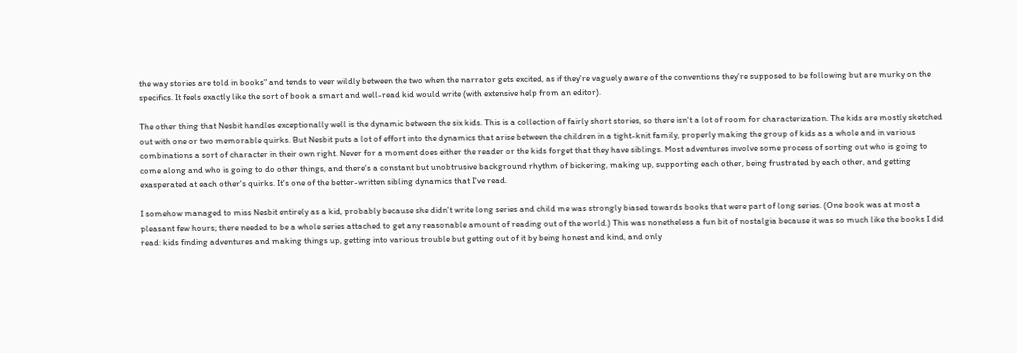the way stories are told in books" and tends to veer wildly between the two when the narrator gets excited, as if they're vaguely aware of the conventions they're supposed to be following but are murky on the specifics. It feels exactly like the sort of book a smart and well-read kid would write (with extensive help from an editor).

The other thing that Nesbit handles exceptionally well is the dynamic between the six kids. This is a collection of fairly short stories, so there isn't a lot of room for characterization. The kids are mostly sketched out with one or two memorable quirks. But Nesbit puts a lot of effort into the dynamics that arise between the children in a tight-knit family, properly making the group of kids as a whole and in various combinations a sort of character in their own right. Never for a moment does either the reader or the kids forget that they have siblings. Most adventures involve some process of sorting out who is going to come along and who is going to do other things, and there's a constant but unobtrusive background rhythm of bickering, making up, supporting each other, being frustrated by each other, and getting exasperated at each other's quirks. It's one of the better-written sibling dynamics that I've read.

I somehow managed to miss Nesbit entirely as a kid, probably because she didn't write long series and child me was strongly biased towards books that were part of long series. (One book was at most a pleasant few hours; there needed to be a whole series attached to get any reasonable amount of reading out of the world.) This was nonetheless a fun bit of nostalgia because it was so much like the books I did read: kids finding adventures and making things up, getting into various trouble but getting out of it by being honest and kind, and only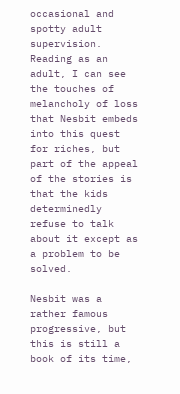occasional and spotty adult supervision. Reading as an adult, I can see the touches of melancholy of loss that Nesbit embeds into this quest for riches, but part of the appeal of the stories is that the kids determinedly refuse to talk about it except as a problem to be solved.

Nesbit was a rather famous progressive, but this is still a book of its time,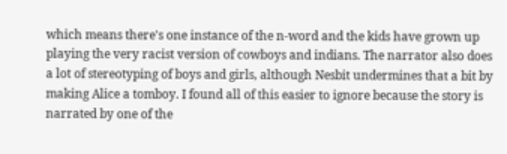which means there's one instance of the n-word and the kids have grown up playing the very racist version of cowboys and indians. The narrator also does a lot of stereotyping of boys and girls, although Nesbit undermines that a bit by making Alice a tomboy. I found all of this easier to ignore because the story is narrated by one of the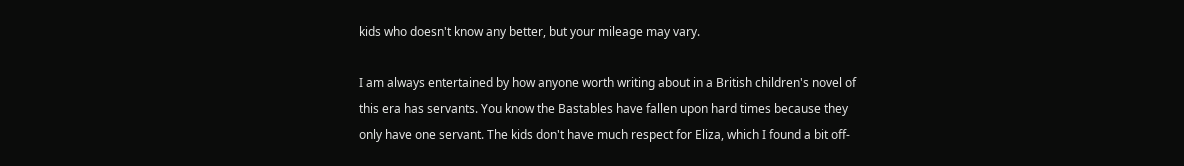kids who doesn't know any better, but your mileage may vary.

I am always entertained by how anyone worth writing about in a British children's novel of this era has servants. You know the Bastables have fallen upon hard times because they only have one servant. The kids don't have much respect for Eliza, which I found a bit off-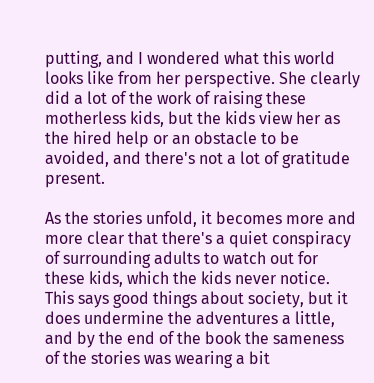putting, and I wondered what this world looks like from her perspective. She clearly did a lot of the work of raising these motherless kids, but the kids view her as the hired help or an obstacle to be avoided, and there's not a lot of gratitude present.

As the stories unfold, it becomes more and more clear that there's a quiet conspiracy of surrounding adults to watch out for these kids, which the kids never notice. This says good things about society, but it does undermine the adventures a little, and by the end of the book the sameness of the stories was wearing a bit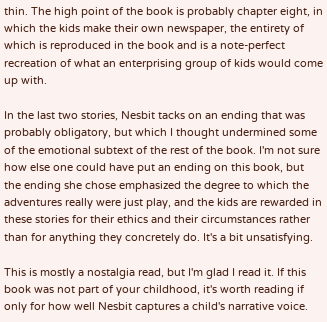thin. The high point of the book is probably chapter eight, in which the kids make their own newspaper, the entirety of which is reproduced in the book and is a note-perfect recreation of what an enterprising group of kids would come up with.

In the last two stories, Nesbit tacks on an ending that was probably obligatory, but which I thought undermined some of the emotional subtext of the rest of the book. I'm not sure how else one could have put an ending on this book, but the ending she chose emphasized the degree to which the adventures really were just play, and the kids are rewarded in these stories for their ethics and their circumstances rather than for anything they concretely do. It's a bit unsatisfying.

This is mostly a nostalgia read, but I'm glad I read it. If this book was not part of your childhood, it's worth reading if only for how well Nesbit captures a child's narrative voice.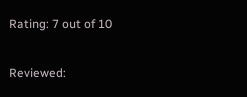Rating: 7 out of 10

Reviewed: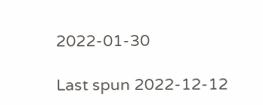2022-01-30

Last spun 2022-12-12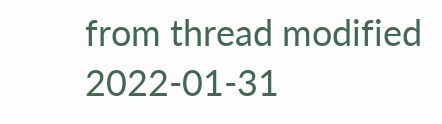from thread modified 2022-01-31